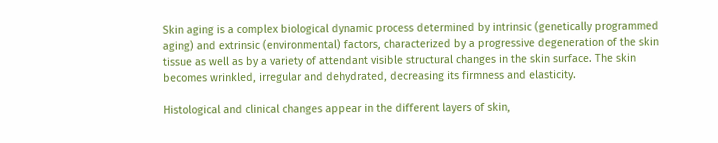Skin aging is a complex biological dynamic process determined by intrinsic (genetically programmed aging) and extrinsic (environmental) factors, characterized by a progressive degeneration of the skin tissue as well as by a variety of attendant visible structural changes in the skin surface. The skin becomes wrinkled, irregular and dehydrated, decreasing its firmness and elasticity.

Histological and clinical changes appear in the different layers of skin,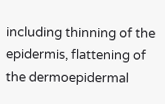including thinning of the epidermis, flattening of the dermoepidermal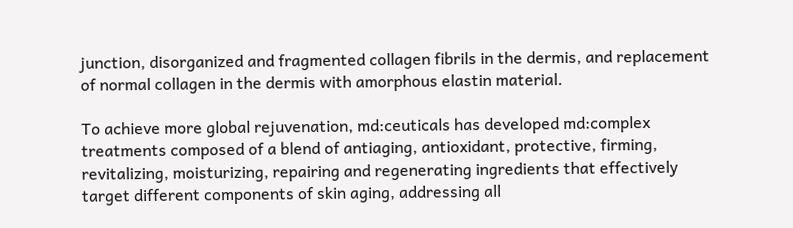junction, disorganized and fragmented collagen fibrils in the dermis, and replacement of normal collagen in the dermis with amorphous elastin material.

To achieve more global rejuvenation, md:ceuticals has developed md:complex treatments composed of a blend of antiaging, antioxidant, protective, firming, revitalizing, moisturizing, repairing and regenerating ingredients that effectively target different components of skin aging, addressing all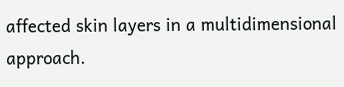affected skin layers in a multidimensional approach.